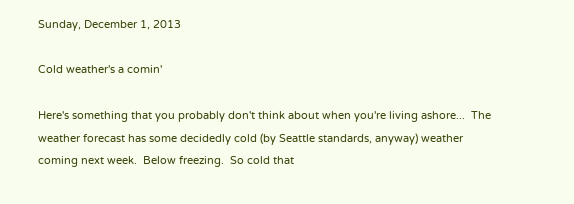Sunday, December 1, 2013

Cold weather's a comin'

Here's something that you probably don't think about when you're living ashore...  The weather forecast has some decidedly cold (by Seattle standards, anyway) weather coming next week.  Below freezing.  So cold that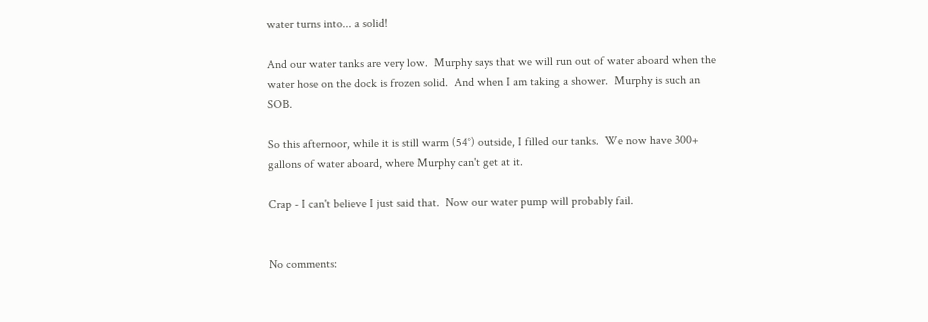water turns into... a solid!

And our water tanks are very low.  Murphy says that we will run out of water aboard when the water hose on the dock is frozen solid.  And when I am taking a shower.  Murphy is such an SOB.

So this afternoor, while it is still warm (54°) outside, I filled our tanks.  We now have 300+ gallons of water aboard, where Murphy can't get at it.

Crap - I can't believe I just said that.  Now our water pump will probably fail.


No comments: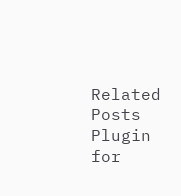Related Posts Plugin for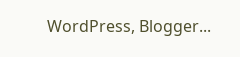WordPress, Blogger...